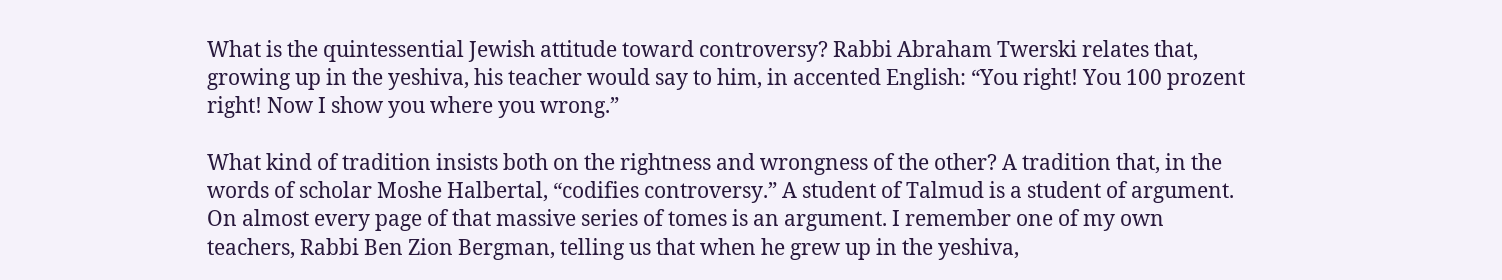What is the quintessential Jewish attitude toward controversy? Rabbi Abraham Twerski relates that, growing up in the yeshiva, his teacher would say to him, in accented English: “You right! You 100 prozent right! Now I show you where you wrong.”

What kind of tradition insists both on the rightness and wrongness of the other? A tradition that, in the words of scholar Moshe Halbertal, “codifies controversy.” A student of Talmud is a student of argument. On almost every page of that massive series of tomes is an argument. I remember one of my own teachers, Rabbi Ben Zion Bergman, telling us that when he grew up in the yeshiva,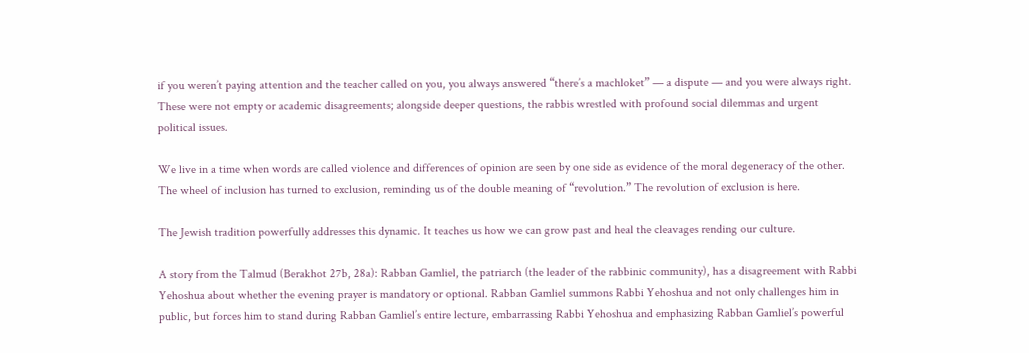if you weren’t paying attention and the teacher called on you, you always answered “there’s a machloket” — a dispute — and you were always right. These were not empty or academic disagreements; alongside deeper questions, the rabbis wrestled with profound social dilemmas and urgent political issues.

We live in a time when words are called violence and differences of opinion are seen by one side as evidence of the moral degeneracy of the other. The wheel of inclusion has turned to exclusion, reminding us of the double meaning of “revolution.” The revolution of exclusion is here.

The Jewish tradition powerfully addresses this dynamic. It teaches us how we can grow past and heal the cleavages rending our culture.

A story from the Talmud (Berakhot 27b, 28a): Rabban Gamliel, the patriarch (the leader of the rabbinic community), has a disagreement with Rabbi Yehoshua about whether the evening prayer is mandatory or optional. Rabban Gamliel summons Rabbi Yehoshua and not only challenges him in public, but forces him to stand during Rabban Gamliel’s entire lecture, embarrassing Rabbi Yehoshua and emphasizing Rabban Gamliel’s powerful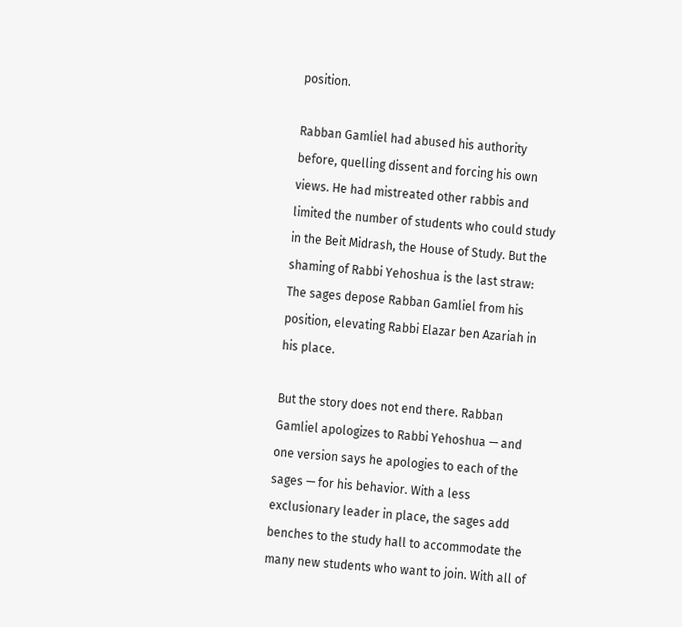position.

Rabban Gamliel had abused his authority before, quelling dissent and forcing his own views. He had mistreated other rabbis and limited the number of students who could study in the Beit Midrash, the House of Study. But the shaming of Rabbi Yehoshua is the last straw: The sages depose Rabban Gamliel from his position, elevating Rabbi Elazar ben Azariah in his place.

But the story does not end there. Rabban Gamliel apologizes to Rabbi Yehoshua — and one version says he apologies to each of the sages — for his behavior. With a less exclusionary leader in place, the sages add benches to the study hall to accommodate the many new students who want to join. With all of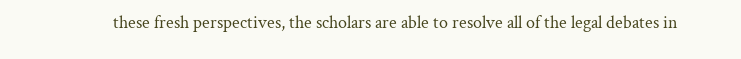these fresh perspectives, the scholars are able to resolve all of the legal debates in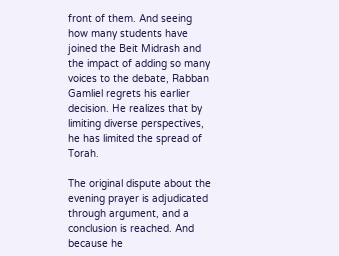front of them. And seeing how many students have joined the Beit Midrash and the impact of adding so many voices to the debate, Rabban Gamliel regrets his earlier decision. He realizes that by limiting diverse perspectives, he has limited the spread of Torah.

The original dispute about the evening prayer is adjudicated through argument, and a conclusion is reached. And because he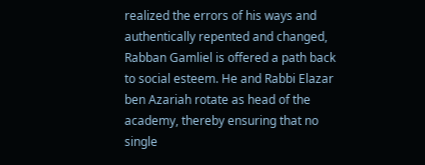realized the errors of his ways and authentically repented and changed, Rabban Gamliel is offered a path back to social esteem. He and Rabbi Elazar ben Azariah rotate as head of the academy, thereby ensuring that no single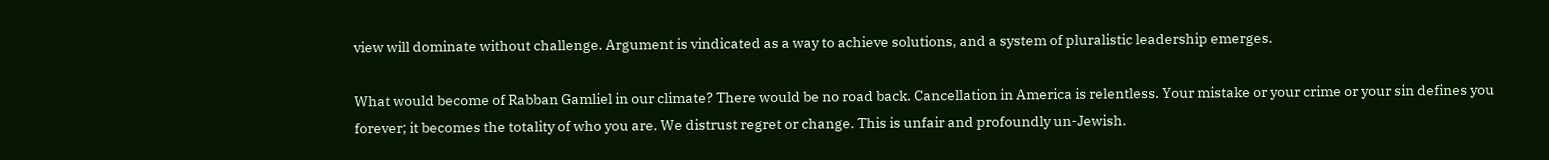view will dominate without challenge. Argument is vindicated as a way to achieve solutions, and a system of pluralistic leadership emerges.

What would become of Rabban Gamliel in our climate? There would be no road back. Cancellation in America is relentless. Your mistake or your crime or your sin defines you forever; it becomes the totality of who you are. We distrust regret or change. This is unfair and profoundly un-Jewish.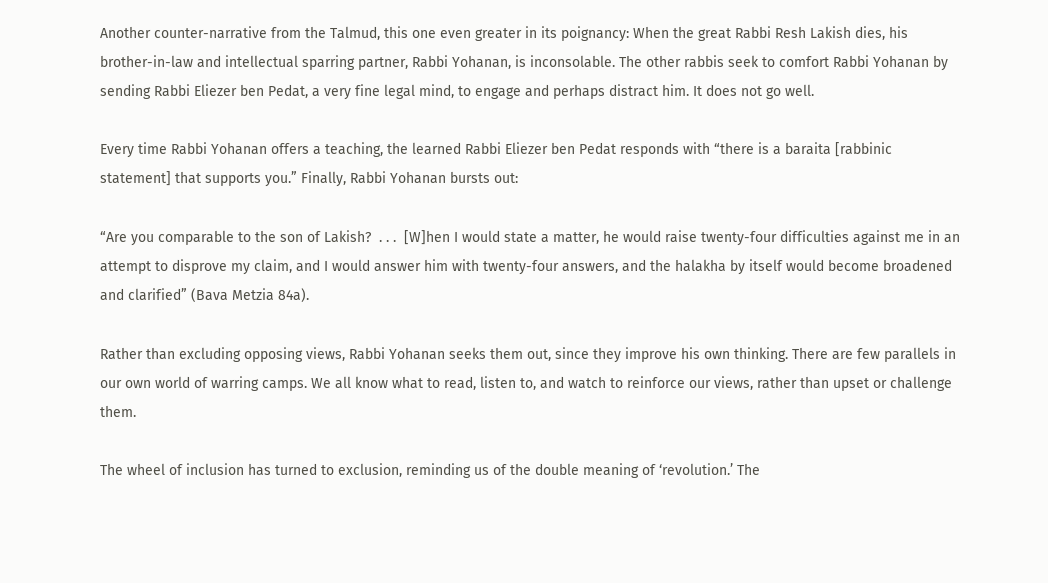Another counter-narrative from the Talmud, this one even greater in its poignancy: When the great Rabbi Resh Lakish dies, his brother-in-law and intellectual sparring partner, Rabbi Yohanan, is inconsolable. The other rabbis seek to comfort Rabbi Yohanan by sending Rabbi Eliezer ben Pedat, a very fine legal mind, to engage and perhaps distract him. It does not go well.

Every time Rabbi Yohanan offers a teaching, the learned Rabbi Eliezer ben Pedat responds with “there is a baraita [rabbinic statement] that supports you.” Finally, Rabbi Yohanan bursts out:

“Are you comparable to the son of Lakish?  . . .  [W]hen I would state a matter, he would raise twenty-four difficulties against me in an attempt to disprove my claim, and I would answer him with twenty-four answers, and the halakha by itself would become broadened and clarified” (Bava Metzia 84a).

Rather than excluding opposing views, Rabbi Yohanan seeks them out, since they improve his own thinking. There are few parallels in our own world of warring camps. We all know what to read, listen to, and watch to reinforce our views, rather than upset or challenge them.

The wheel of inclusion has turned to exclusion, reminding us of the double meaning of ‘revolution.’ The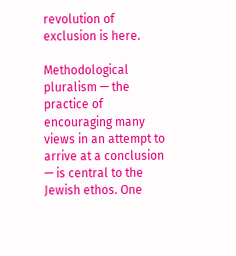revolution of exclusion is here.

Methodological pluralism — the practice of encouraging many views in an attempt to arrive at a conclusion — is central to the Jewish ethos. One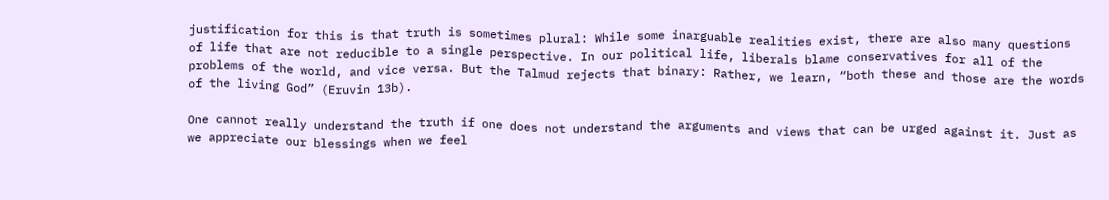justification for this is that truth is sometimes plural: While some inarguable realities exist, there are also many questions of life that are not reducible to a single perspective. In our political life, liberals blame conservatives for all of the problems of the world, and vice versa. But the Talmud rejects that binary: Rather, we learn, “both these and those are the words of the living God” (Eruvin 13b).

One cannot really understand the truth if one does not understand the arguments and views that can be urged against it. Just as we appreciate our blessings when we feel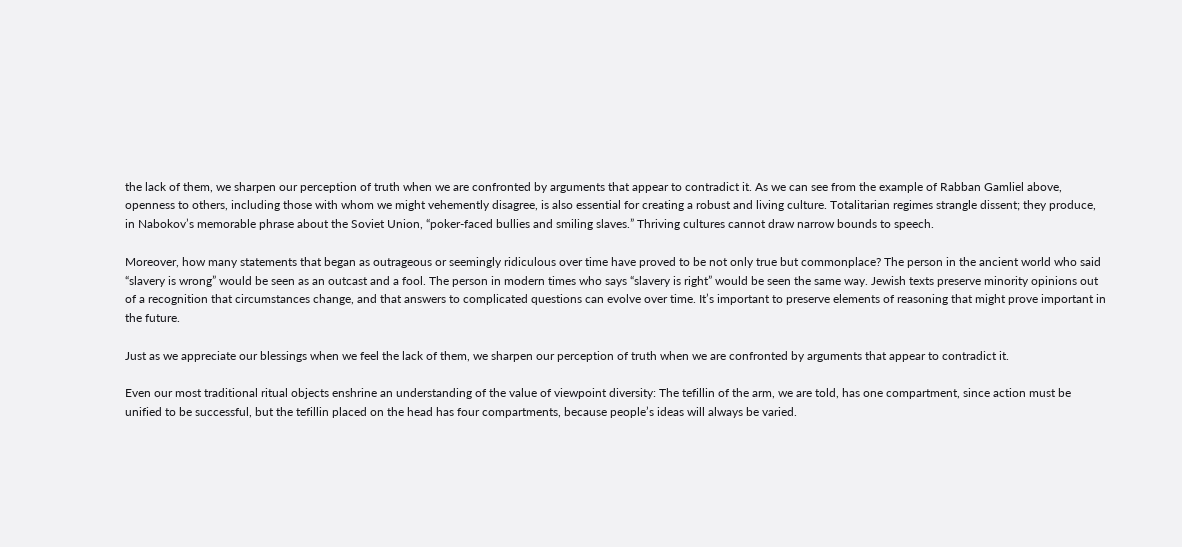the lack of them, we sharpen our perception of truth when we are confronted by arguments that appear to contradict it. As we can see from the example of Rabban Gamliel above, openness to others, including those with whom we might vehemently disagree, is also essential for creating a robust and living culture. Totalitarian regimes strangle dissent; they produce, in Nabokov’s memorable phrase about the Soviet Union, “poker-faced bullies and smiling slaves.” Thriving cultures cannot draw narrow bounds to speech.

Moreover, how many statements that began as outrageous or seemingly ridiculous over time have proved to be not only true but commonplace? The person in the ancient world who said “slavery is wrong” would be seen as an outcast and a fool. The person in modern times who says “slavery is right” would be seen the same way. Jewish texts preserve minority opinions out of a recognition that circumstances change, and that answers to complicated questions can evolve over time. It’s important to preserve elements of reasoning that might prove important in the future.

Just as we appreciate our blessings when we feel the lack of them, we sharpen our perception of truth when we are confronted by arguments that appear to contradict it.

Even our most traditional ritual objects enshrine an understanding of the value of viewpoint diversity: The tefillin of the arm, we are told, has one compartment, since action must be unified to be successful, but the tefillin placed on the head has four compartments, because people’s ideas will always be varied.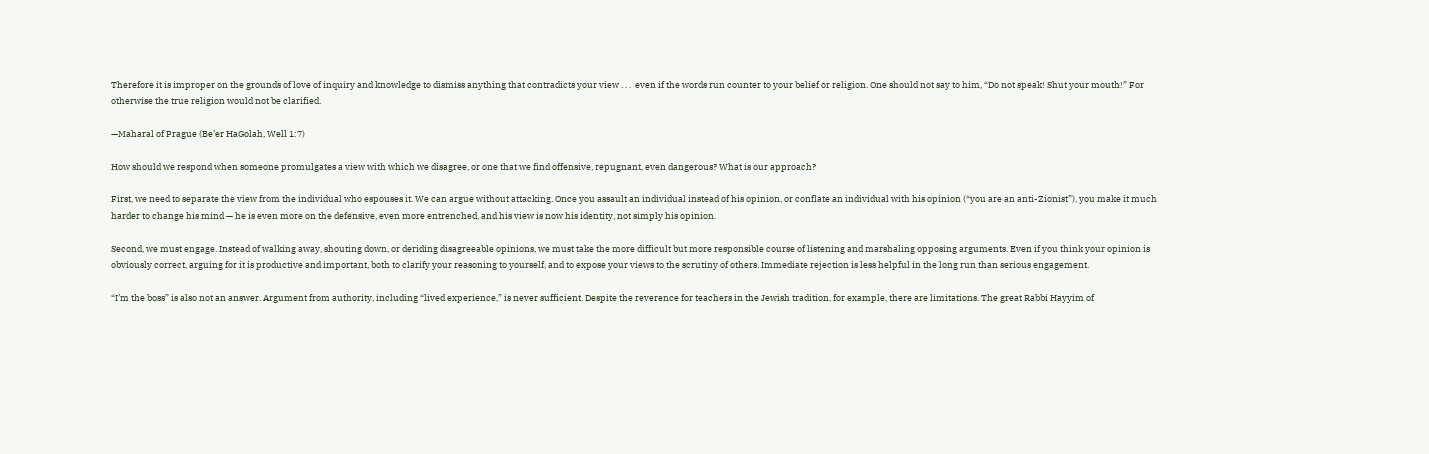Therefore it is improper on the grounds of love of inquiry and knowledge to dismiss anything that contradicts your view . . .  even if the words run counter to your belief or religion. One should not say to him, “Do not speak! Shut your mouth!” For otherwise the true religion would not be clarified.

—Maharal of Prague (Be’er HaGolah, Well 1:7)

How should we respond when someone promulgates a view with which we disagree, or one that we find offensive, repugnant, even dangerous? What is our approach?

First, we need to separate the view from the individual who espouses it. We can argue without attacking. Once you assault an individual instead of his opinion, or conflate an individual with his opinion (“you are an anti-Zionist”), you make it much harder to change his mind — he is even more on the defensive, even more entrenched, and his view is now his identity, not simply his opinion.

Second, we must engage. Instead of walking away, shouting down, or deriding disagreeable opinions, we must take the more difficult but more responsible course of listening and marshaling opposing arguments. Even if you think your opinion is obviously correct, arguing for it is productive and important, both to clarify your reasoning to yourself, and to expose your views to the scrutiny of others. Immediate rejection is less helpful in the long run than serious engagement.

“I’m the boss” is also not an answer. Argument from authority, including “lived experience,” is never sufficient. Despite the reverence for teachers in the Jewish tradition, for example, there are limitations. The great Rabbi Hayyim of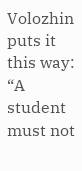Volozhin puts it this way: “A student must not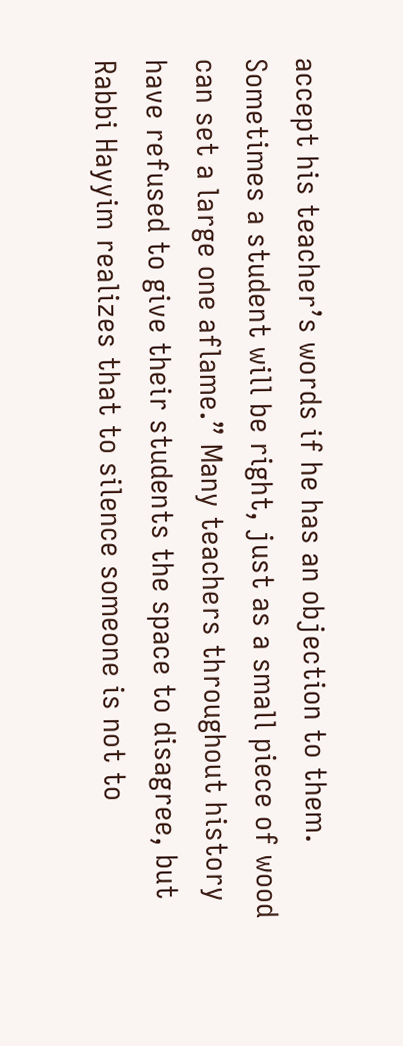accept his teacher’s words if he has an objection to them. Sometimes a student will be right, just as a small piece of wood can set a large one aflame.” Many teachers throughout history have refused to give their students the space to disagree, but Rabbi Hayyim realizes that to silence someone is not to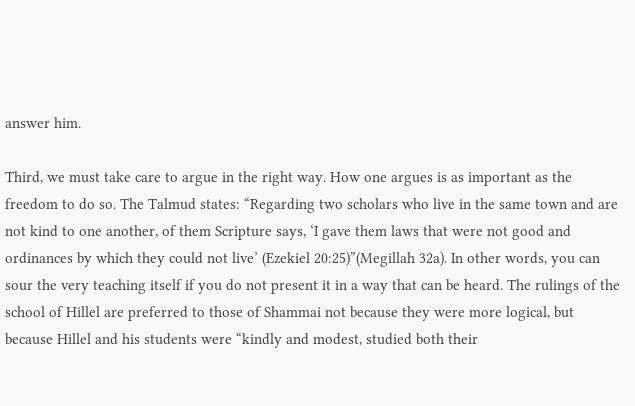answer him.

Third, we must take care to argue in the right way. How one argues is as important as the freedom to do so. The Talmud states: “Regarding two scholars who live in the same town and are not kind to one another, of them Scripture says, ‘I gave them laws that were not good and ordinances by which they could not live’ (Ezekiel 20:25)”(Megillah 32a). In other words, you can sour the very teaching itself if you do not present it in a way that can be heard. The rulings of the school of Hillel are preferred to those of Shammai not because they were more logical, but because Hillel and his students were “kindly and modest, studied both their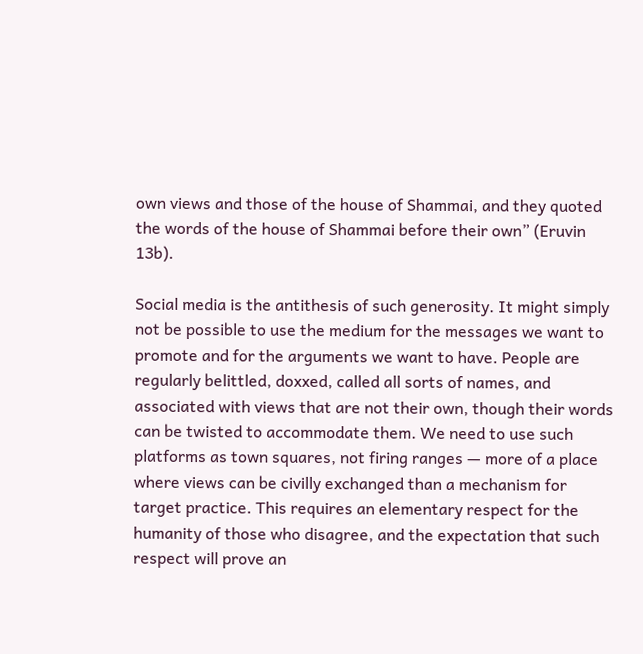own views and those of the house of Shammai, and they quoted the words of the house of Shammai before their own” (Eruvin 13b).

Social media is the antithesis of such generosity. It might simply not be possible to use the medium for the messages we want to promote and for the arguments we want to have. People are regularly belittled, doxxed, called all sorts of names, and associated with views that are not their own, though their words can be twisted to accommodate them. We need to use such platforms as town squares, not firing ranges — more of a place where views can be civilly exchanged than a mechanism for target practice. This requires an elementary respect for the humanity of those who disagree, and the expectation that such respect will prove an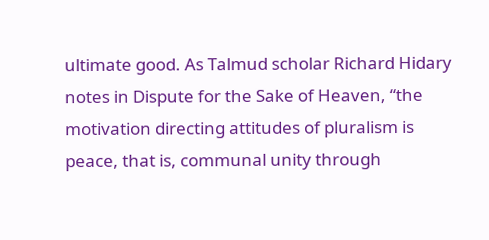ultimate good. As Talmud scholar Richard Hidary notes in Dispute for the Sake of Heaven, “the motivation directing attitudes of pluralism is peace, that is, communal unity through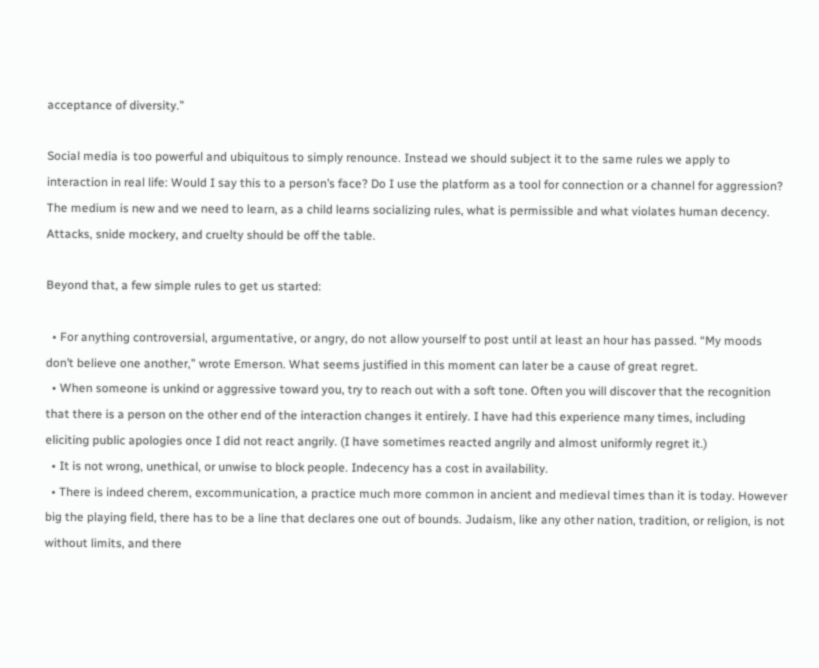acceptance of diversity.”

Social media is too powerful and ubiquitous to simply renounce. Instead we should subject it to the same rules we apply to interaction in real life: Would I say this to a person’s face? Do I use the platform as a tool for connection or a channel for aggression? The medium is new and we need to learn, as a child learns socializing rules, what is permissible and what violates human decency. Attacks, snide mockery, and cruelty should be off the table.

Beyond that, a few simple rules to get us started:

  • For anything controversial, argumentative, or angry, do not allow yourself to post until at least an hour has passed. “My moods don’t believe one another,” wrote Emerson. What seems justified in this moment can later be a cause of great regret.
  • When someone is unkind or aggressive toward you, try to reach out with a soft tone. Often you will discover that the recognition that there is a person on the other end of the interaction changes it entirely. I have had this experience many times, including eliciting public apologies once I did not react angrily. (I have sometimes reacted angrily and almost uniformly regret it.)
  • It is not wrong, unethical, or unwise to block people. Indecency has a cost in availability.
  • There is indeed cherem, excommunication, a practice much more common in ancient and medieval times than it is today. However big the playing field, there has to be a line that declares one out of bounds. Judaism, like any other nation, tradition, or religion, is not without limits, and there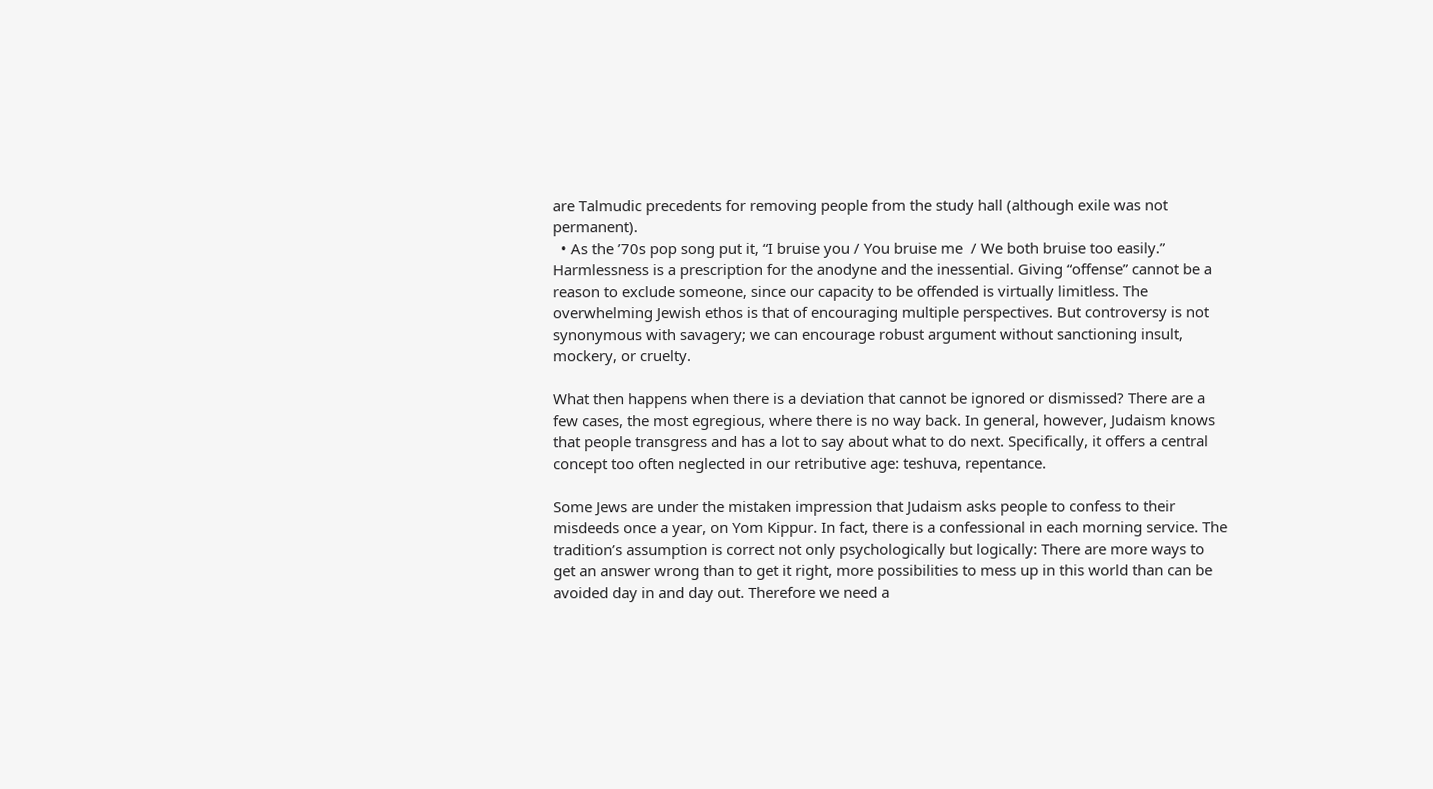are Talmudic precedents for removing people from the study hall (although exile was not permanent).
  • As the ’70s pop song put it, “I bruise you / You bruise me  / We both bruise too easily.” Harmlessness is a prescription for the anodyne and the inessential. Giving “offense” cannot be a reason to exclude someone, since our capacity to be offended is virtually limitless. The overwhelming Jewish ethos is that of encouraging multiple perspectives. But controversy is not synonymous with savagery; we can encourage robust argument without sanctioning insult, mockery, or cruelty.

What then happens when there is a deviation that cannot be ignored or dismissed? There are a few cases, the most egregious, where there is no way back. In general, however, Judaism knows that people transgress and has a lot to say about what to do next. Specifically, it offers a central concept too often neglected in our retributive age: teshuva, repentance.

Some Jews are under the mistaken impression that Judaism asks people to confess to their misdeeds once a year, on Yom Kippur. In fact, there is a confessional in each morning service. The tradition’s assumption is correct not only psychologically but logically: There are more ways to get an answer wrong than to get it right, more possibilities to mess up in this world than can be avoided day in and day out. Therefore we need a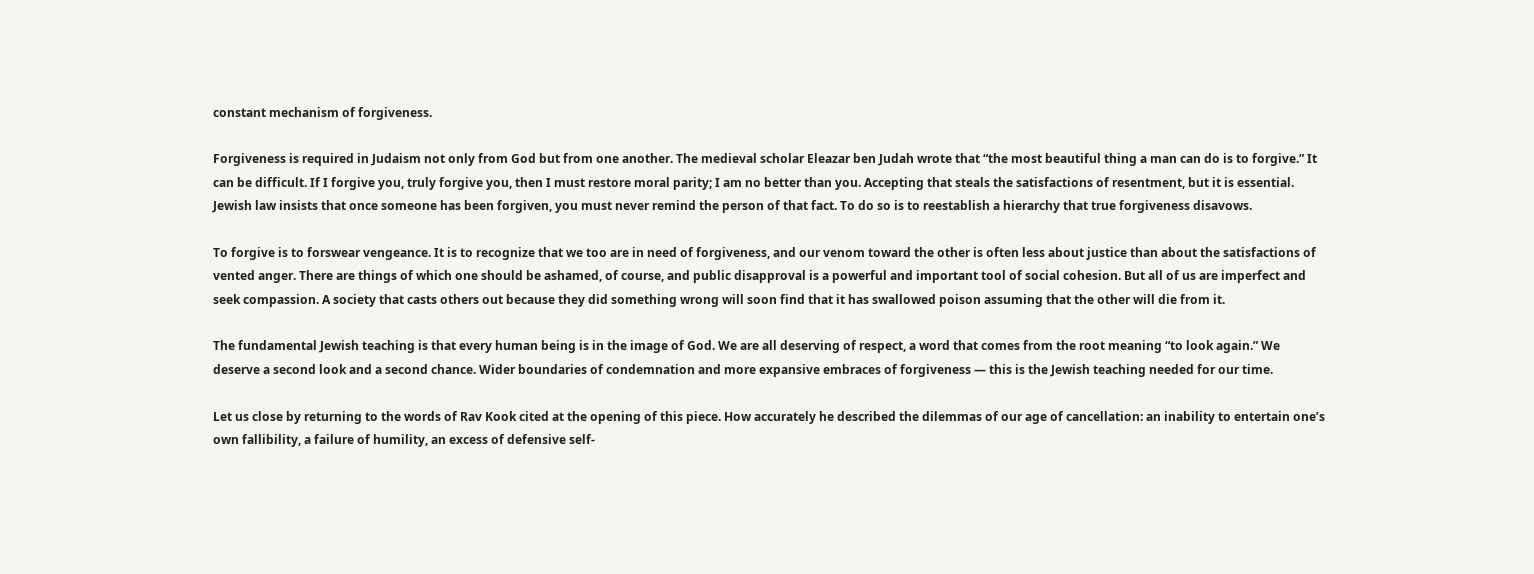constant mechanism of forgiveness.

Forgiveness is required in Judaism not only from God but from one another. The medieval scholar Eleazar ben Judah wrote that “the most beautiful thing a man can do is to forgive.” It can be difficult. If I forgive you, truly forgive you, then I must restore moral parity; I am no better than you. Accepting that steals the satisfactions of resentment, but it is essential. Jewish law insists that once someone has been forgiven, you must never remind the person of that fact. To do so is to reestablish a hierarchy that true forgiveness disavows.

To forgive is to forswear vengeance. It is to recognize that we too are in need of forgiveness, and our venom toward the other is often less about justice than about the satisfactions of vented anger. There are things of which one should be ashamed, of course, and public disapproval is a powerful and important tool of social cohesion. But all of us are imperfect and seek compassion. A society that casts others out because they did something wrong will soon find that it has swallowed poison assuming that the other will die from it.

The fundamental Jewish teaching is that every human being is in the image of God. We are all deserving of respect, a word that comes from the root meaning “to look again.” We deserve a second look and a second chance. Wider boundaries of condemnation and more expansive embraces of forgiveness — this is the Jewish teaching needed for our time.

Let us close by returning to the words of Rav Kook cited at the opening of this piece. How accurately he described the dilemmas of our age of cancellation: an inability to entertain one’s own fallibility, a failure of humility, an excess of defensive self-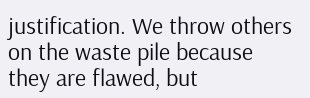justification. We throw others on the waste pile because they are flawed, but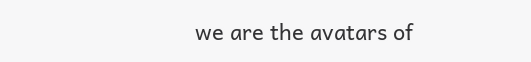we are the avatars of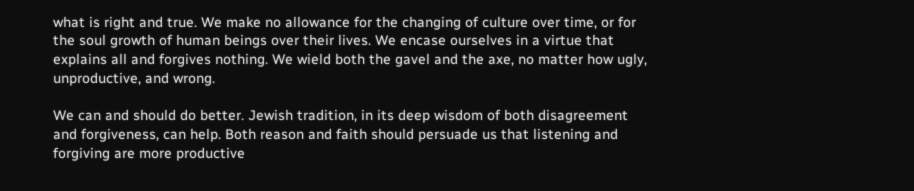what is right and true. We make no allowance for the changing of culture over time, or for the soul growth of human beings over their lives. We encase ourselves in a virtue that explains all and forgives nothing. We wield both the gavel and the axe, no matter how ugly, unproductive, and wrong.

We can and should do better. Jewish tradition, in its deep wisdom of both disagreement and forgiveness, can help. Both reason and faith should persuade us that listening and forgiving are more productive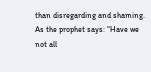than disregarding and shaming. As the prophet says: “Have we not all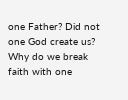one Father? Did not one God create us? Why do we break faith with one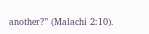another?” (Malachi 2:10).